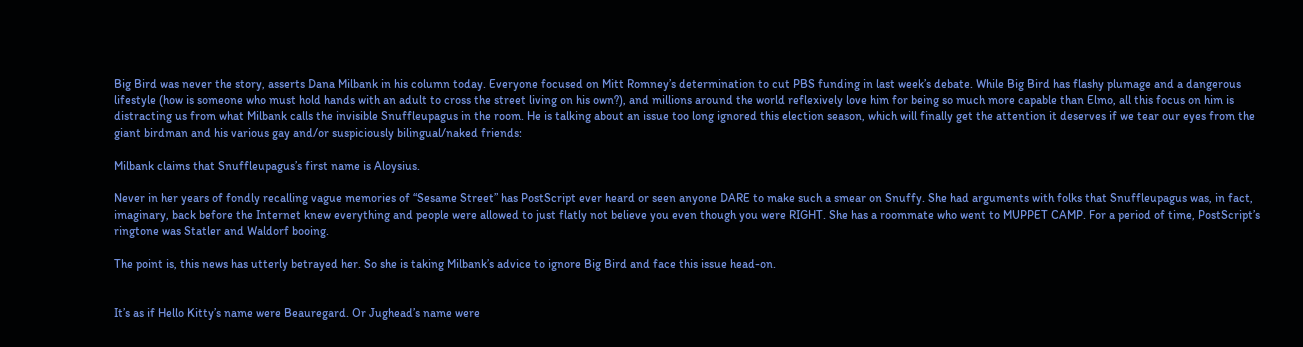Big Bird was never the story, asserts Dana Milbank in his column today. Everyone focused on Mitt Romney’s determination to cut PBS funding in last week’s debate. While Big Bird has flashy plumage and a dangerous lifestyle (how is someone who must hold hands with an adult to cross the street living on his own?), and millions around the world reflexively love him for being so much more capable than Elmo, all this focus on him is distracting us from what Milbank calls the invisible Snuffleupagus in the room. He is talking about an issue too long ignored this election season, which will finally get the attention it deserves if we tear our eyes from the giant birdman and his various gay and/or suspiciously bilingual/naked friends:

Milbank claims that Snuffleupagus’s first name is Aloysius.

Never in her years of fondly recalling vague memories of “Sesame Street” has PostScript ever heard or seen anyone DARE to make such a smear on Snuffy. She had arguments with folks that Snuffleupagus was, in fact, imaginary, back before the Internet knew everything and people were allowed to just flatly not believe you even though you were RIGHT. She has a roommate who went to MUPPET CAMP. For a period of time, PostScript’s ringtone was Statler and Waldorf booing.

The point is, this news has utterly betrayed her. So she is taking Milbank’s advice to ignore Big Bird and face this issue head-on.


It’s as if Hello Kitty’s name were Beauregard. Or Jughead’s name were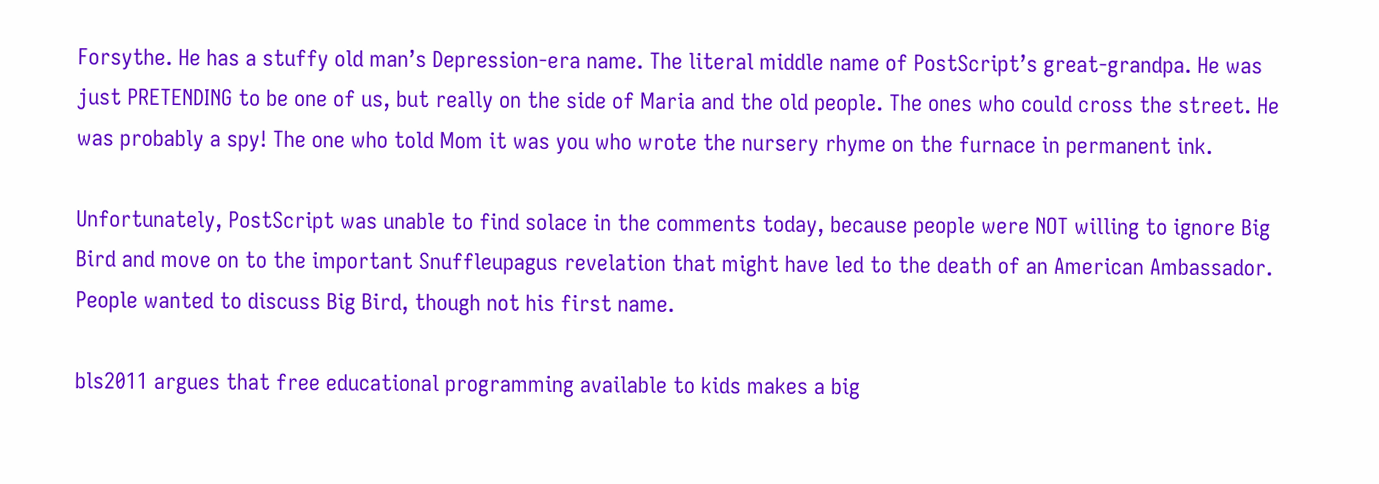Forsythe. He has a stuffy old man’s Depression-era name. The literal middle name of PostScript’s great-grandpa. He was just PRETENDING to be one of us, but really on the side of Maria and the old people. The ones who could cross the street. He was probably a spy! The one who told Mom it was you who wrote the nursery rhyme on the furnace in permanent ink.

Unfortunately, PostScript was unable to find solace in the comments today, because people were NOT willing to ignore Big Bird and move on to the important Snuffleupagus revelation that might have led to the death of an American Ambassador. People wanted to discuss Big Bird, though not his first name.

bls2011 argues that free educational programming available to kids makes a big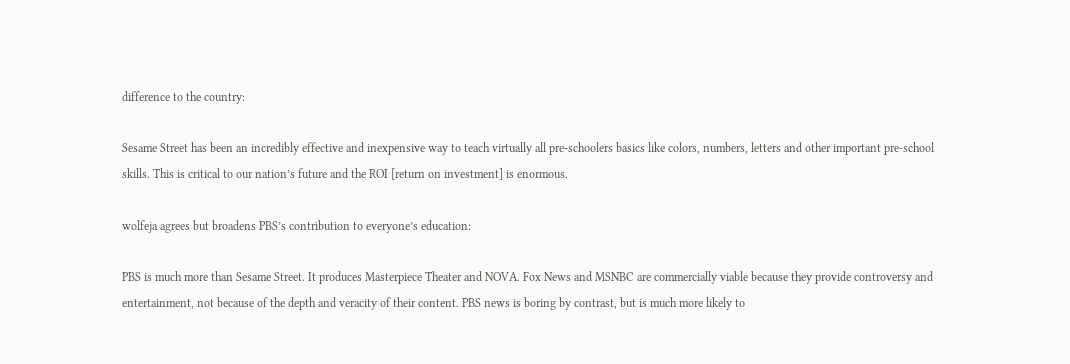difference to the country:

Sesame Street has been an incredibly effective and inexpensive way to teach virtually all pre-schoolers basics like colors, numbers, letters and other important pre-school skills. This is critical to our nation’s future and the ROI [return on investment] is enormous.

wolfeja agrees but broadens PBS’s contribution to everyone’s education:

PBS is much more than Sesame Street. It produces Masterpiece Theater and NOVA. Fox News and MSNBC are commercially viable because they provide controversy and entertainment, not because of the depth and veracity of their content. PBS news is boring by contrast, but is much more likely to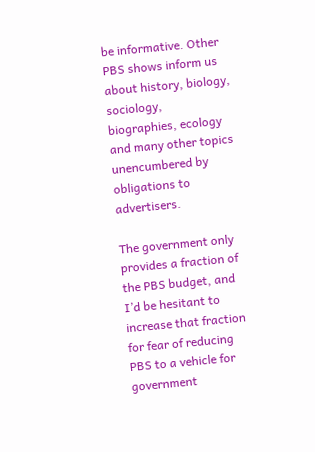be informative. Other PBS shows inform us about history, biology, sociology, biographies, ecology and many other topics unencumbered by obligations to advertisers.

The government only provides a fraction of the PBS budget, and I’d be hesitant to increase that fraction for fear of reducing PBS to a vehicle for government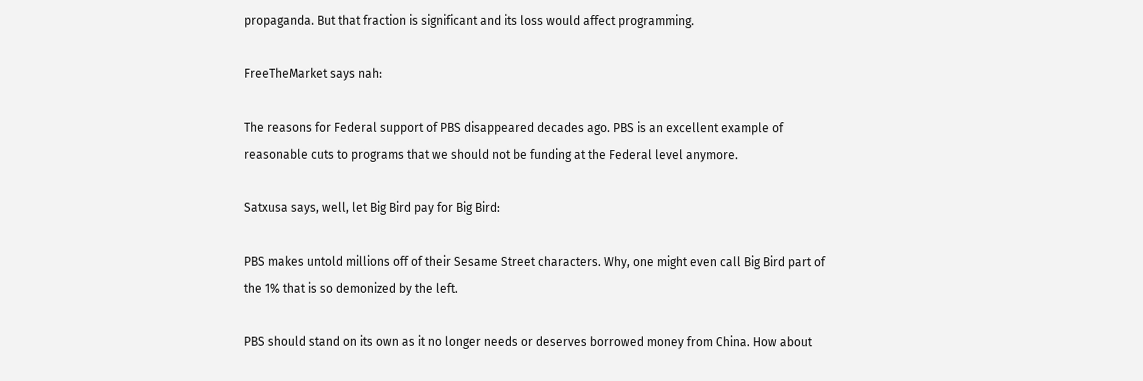propaganda. But that fraction is significant and its loss would affect programming.

FreeTheMarket says nah:

The reasons for Federal support of PBS disappeared decades ago. PBS is an excellent example of reasonable cuts to programs that we should not be funding at the Federal level anymore.

Satxusa says, well, let Big Bird pay for Big Bird:

PBS makes untold millions off of their Sesame Street characters. Why, one might even call Big Bird part of the 1% that is so demonized by the left.

PBS should stand on its own as it no longer needs or deserves borrowed money from China. How about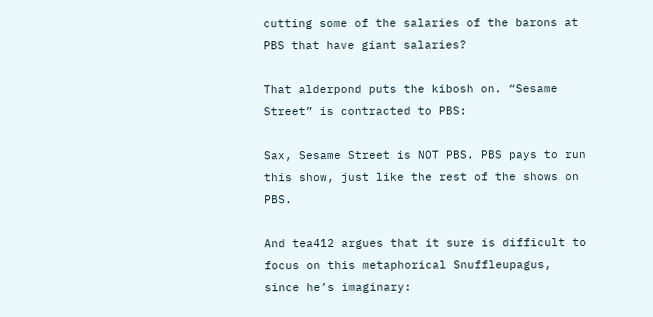cutting some of the salaries of the barons at PBS that have giant salaries?

That alderpond puts the kibosh on. “Sesame Street” is contracted to PBS:

Sax, Sesame Street is NOT PBS. PBS pays to run this show, just like the rest of the shows on PBS.

And tea412 argues that it sure is difficult to focus on this metaphorical Snuffleupagus, since he’s imaginary: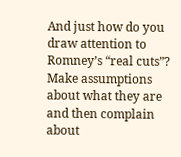And just how do you draw attention to Romney’s “real cuts”? Make assumptions about what they are and then complain about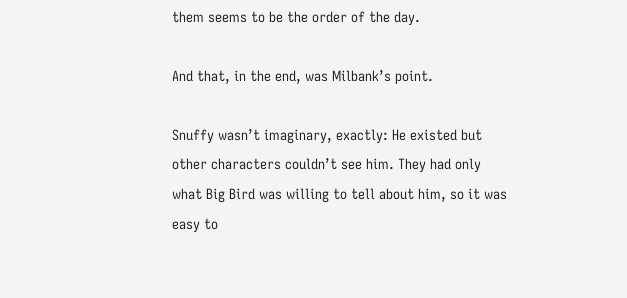them seems to be the order of the day.

And that, in the end, was Milbank’s point.

Snuffy wasn’t imaginary, exactly: He existed but other characters couldn’t see him. They had only what Big Bird was willing to tell about him, so it was easy to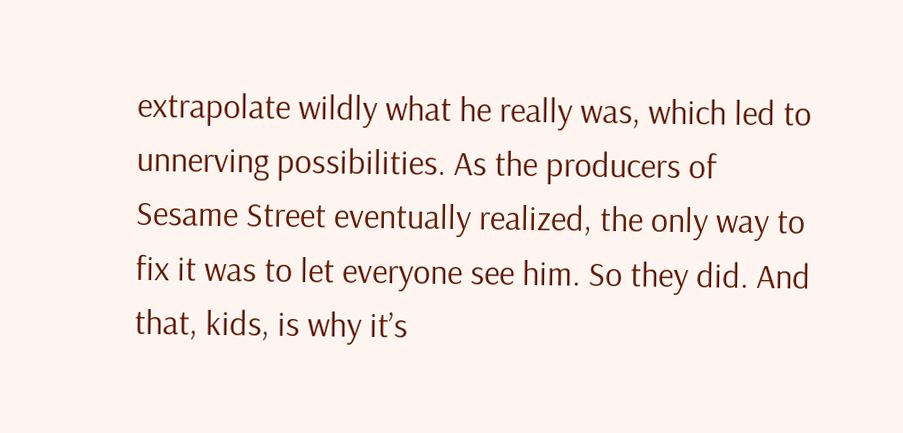extrapolate wildly what he really was, which led to unnerving possibilities. As the producers of Sesame Street eventually realized, the only way to fix it was to let everyone see him. So they did. And that, kids, is why it’s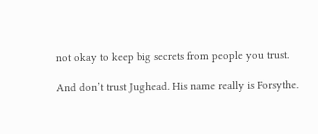not okay to keep big secrets from people you trust.

And don’t trust Jughead. His name really is Forsythe.